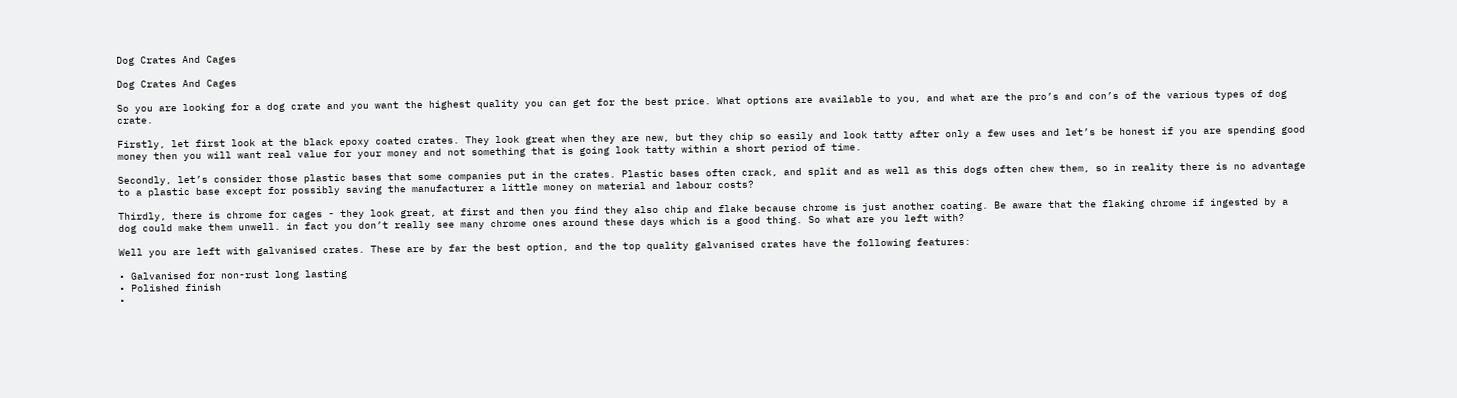Dog Crates And Cages

Dog Crates And Cages

So you are looking for a dog crate and you want the highest quality you can get for the best price. What options are available to you, and what are the pro’s and con’s of the various types of dog crate.

Firstly, let first look at the black epoxy coated crates. They look great when they are new, but they chip so easily and look tatty after only a few uses and let’s be honest if you are spending good money then you will want real value for your money and not something that is going look tatty within a short period of time.

Secondly, let’s consider those plastic bases that some companies put in the crates. Plastic bases often crack, and split and as well as this dogs often chew them, so in reality there is no advantage to a plastic base except for possibly saving the manufacturer a little money on material and labour costs?

Thirdly, there is chrome for cages - they look great, at first and then you find they also chip and flake because chrome is just another coating. Be aware that the flaking chrome if ingested by a dog could make them unwell. in fact you don’t really see many chrome ones around these days which is a good thing. So what are you left with?

Well you are left with galvanised crates. These are by far the best option, and the top quality galvanised crates have the following features:

• Galvanised for non-rust long lasting
• Polished finish
•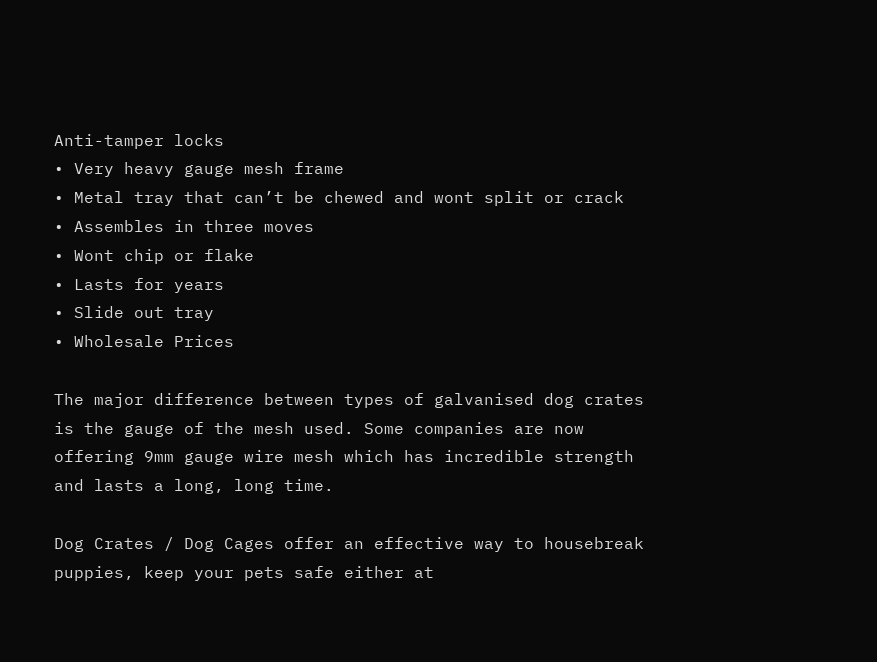Anti-tamper locks
• Very heavy gauge mesh frame
• Metal tray that can’t be chewed and wont split or crack
• Assembles in three moves
• Wont chip or flake
• Lasts for years
• Slide out tray
• Wholesale Prices

The major difference between types of galvanised dog crates is the gauge of the mesh used. Some companies are now offering 9mm gauge wire mesh which has incredible strength and lasts a long, long time.

Dog Crates / Dog Cages offer an effective way to housebreak puppies, keep your pets safe either at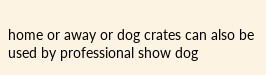home or away or dog crates can also be used by professional show dog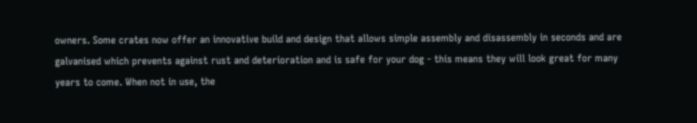owners. Some crates now offer an innovative build and design that allows simple assembly and disassembly in seconds and are galvanised which prevents against rust and deterioration and is safe for your dog - this means they will look great for many years to come. When not in use, the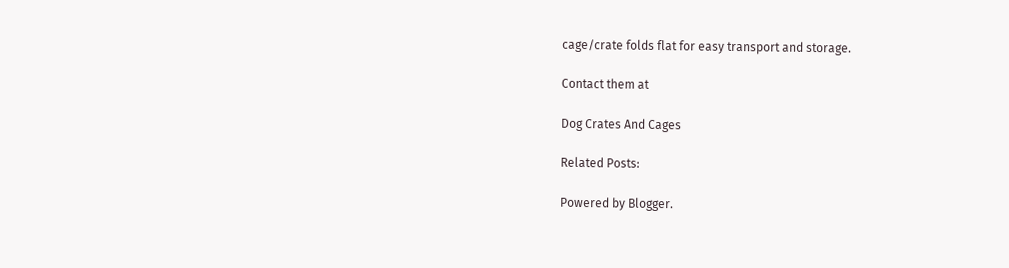cage/crate folds flat for easy transport and storage.

Contact them at

Dog Crates And Cages

Related Posts:

Powered by Blogger.